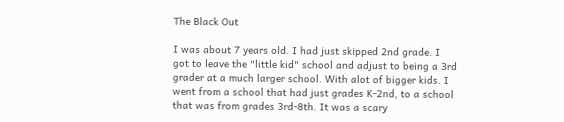The Black Out

I was about 7 years old. I had just skipped 2nd grade. I got to leave the "little kid" school and adjust to being a 3rd grader at a much larger school. With alot of bigger kids. I went from a school that had just grades K-2nd, to a school that was from grades 3rd-8th. It was a scary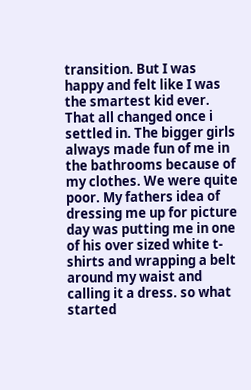transition. But I was happy and felt like I was the smartest kid ever. That all changed once i settled in. The bigger girls always made fun of me in the bathrooms because of my clothes. We were quite poor. My fathers idea of dressing me up for picture day was putting me in one of his over sized white t-shirts and wrapping a belt around my waist and calling it a dress. so what started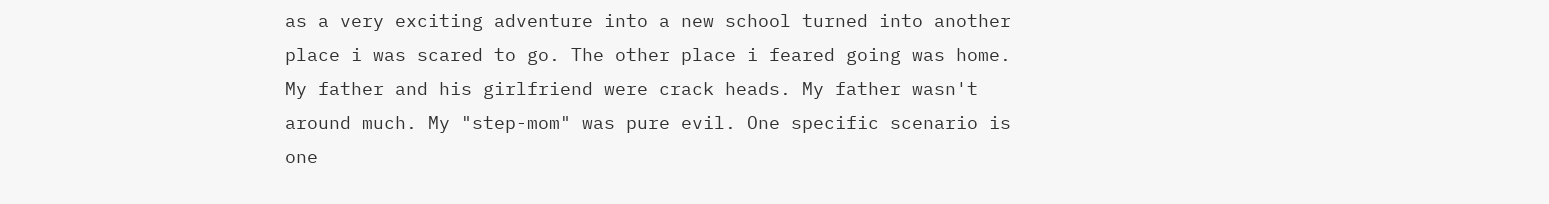as a very exciting adventure into a new school turned into another place i was scared to go. The other place i feared going was home. My father and his girlfriend were crack heads. My father wasn't around much. My "step-mom" was pure evil. One specific scenario is one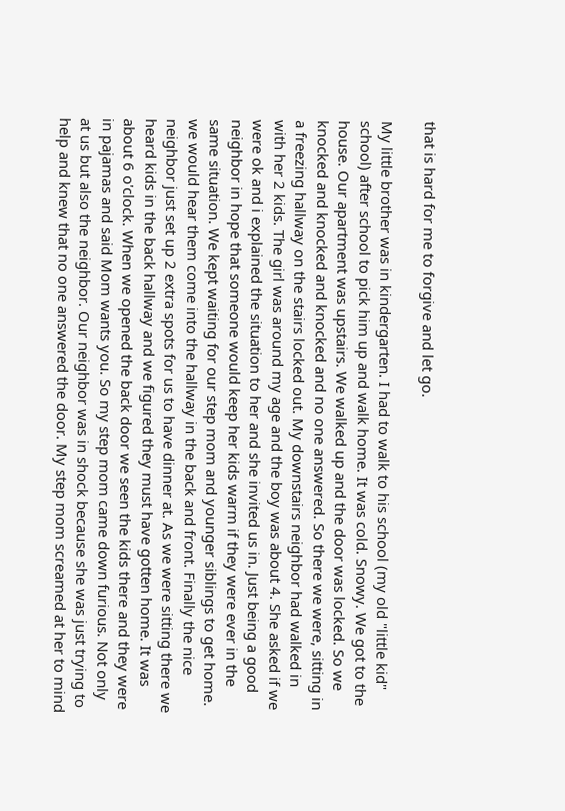that is hard for me to forgive and let go.

My little brother was in kindergarten. I had to walk to his school (my old "little kid" school) after school to pick him up and walk home. It was cold. Snowy. We got to the house. Our apartment was upstairs. We walked up and the door was locked. So we knocked and knocked and knocked and no one answered. So there we were, sitting in a freezing hallway on the stairs locked out. My downstairs neighbor had walked in with her 2 kids. The girl was around my age and the boy was about 4. She asked if we were ok and i explained the situation to her and she invited us in. Just being a good neighbor in hope that someone would keep her kids warm if they were ever in the same situation. We kept waiting for our step mom and younger siblings to get home. we would hear them come into the hallway in the back and front. Finally the nice neighbor just set up 2 extra spots for us to have dinner at. As we were sitting there we heard kids in the back hallway and we figured they must have gotten home. It was about 6 o'clock. When we opened the back door we seen the kids there and they were in pajamas and said Mom wants you. So my step mom came down furious. Not only at us but also the neighbor. Our neighbor was in shock because she was just trying to help and knew that no one answered the door. My step mom screamed at her to mind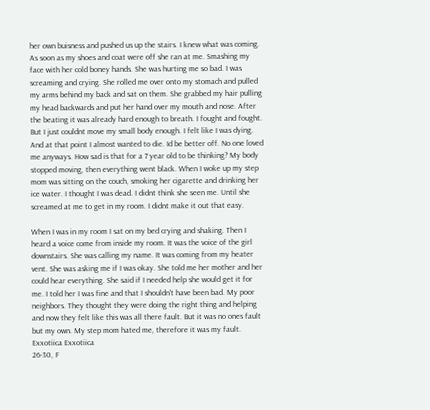her own buisness and pushed us up the stairs. I knew what was coming. As soon as my shoes and coat were off she ran at me. Smashing my face with her cold boney hands. She was hurting me so bad. I was screaming and crying. She rolled me over onto my stomach and pulled my arms behind my back and sat on them. She grabbed my hair pulling my head backwards and put her hand over my mouth and nose. After the beating it was already hard enough to breath. I fought and fought. But I just couldnt move my small body enough. I felt like I was dying. And at that point I almost wanted to die. Id be better off. No one loved me anyways. How sad is that for a 7 year old to be thinking? My body stopped moving, then everything went black. When I woke up my step mom was sitting on the couch, smoking her cigarette and drinking her ice water. I thought I was dead. I didnt think she seen me. Until she screamed at me to get in my room. I didnt make it out that easy.

When I was in my room I sat on my bed crying and shaking. Then I heard a voice come from inside my room. It was the voice of the girl downstairs. She was calling my name. It was coming from my heater vent. She was asking me if I was okay. She told me her mother and her could hear everything. She said if I needed help she would get it for me. I told her I was fine and that I shouldn't have been bad. My poor neighbors. They thought they were doing the right thing and helping and now they felt like this was all there fault. But it was no ones fault but my own. My step mom hated me, therefore it was my fault.
Exxotiica Exxotiica
26-30, F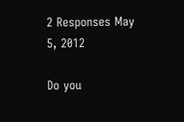2 Responses May 5, 2012

Do you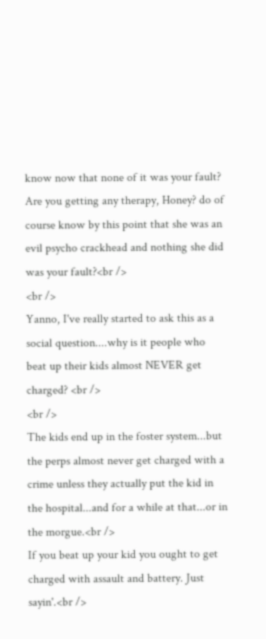know now that none of it was your fault? Are you getting any therapy, Honey? do of course know by this point that she was an evil psycho crackhead and nothing she did was your fault?<br />
<br />
Yanno, I've really started to ask this as a social question....why is it people who beat up their kids almost NEVER get charged? <br />
<br />
The kids end up in the foster system...but the perps almost never get charged with a crime unless they actually put the kid in the hospital...and for a while at that...or in the morgue.<br />
If you beat up your kid you ought to get charged with assault and battery. Just sayin'.<br />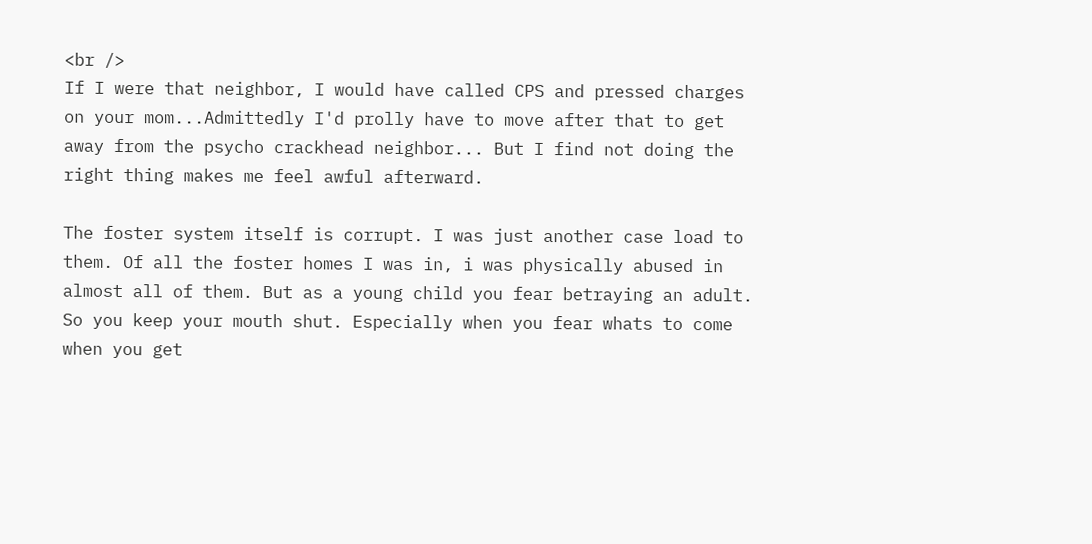<br />
If I were that neighbor, I would have called CPS and pressed charges on your mom...Admittedly I'd prolly have to move after that to get away from the psycho crackhead neighbor... But I find not doing the right thing makes me feel awful afterward.

The foster system itself is corrupt. I was just another case load to them. Of all the foster homes I was in, i was physically abused in almost all of them. But as a young child you fear betraying an adult. So you keep your mouth shut. Especially when you fear whats to come when you get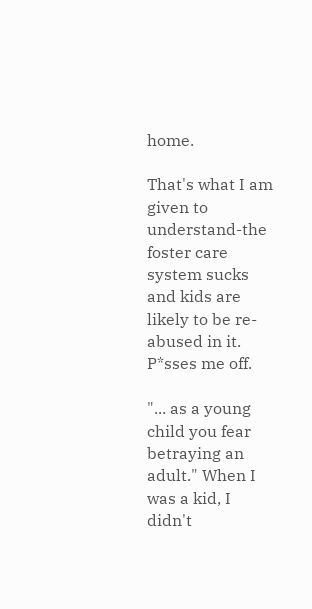home.

That's what I am given to understand-the foster care system sucks and kids are likely to be re-abused in it. P*sses me off.

"... as a young child you fear betraying an adult." When I was a kid, I didn't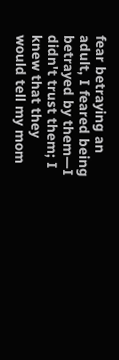fear betraying an adult, I feared being betrayed by them—I didn't trust them; I knew that they would tell my mom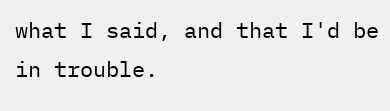what I said, and that I'd be in trouble.